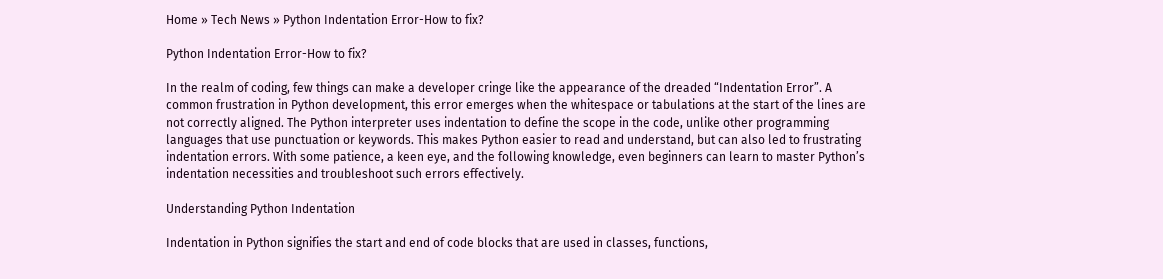Home » Tech News » Python Indentation Error-How to fix?

Python Indentation Error-How to fix?

In the realm of coding, few things can make a developer cringe like the appearance of the dreaded “Indentation Error”. A common frustration in Python development, this error emerges when the whitespace or tabulations at the start of the lines are not correctly aligned. The Python interpreter uses indentation to define the scope in the code, unlike other programming languages that use punctuation or keywords. This makes Python easier to read and understand, but can also led to frustrating indentation errors. With some patience, a keen eye, and the following knowledge, even beginners can learn to master Python’s indentation necessities and troubleshoot such errors effectively.

Understanding Python Indentation

Indentation in Python signifies the start and end of code blocks that are used in classes, functions,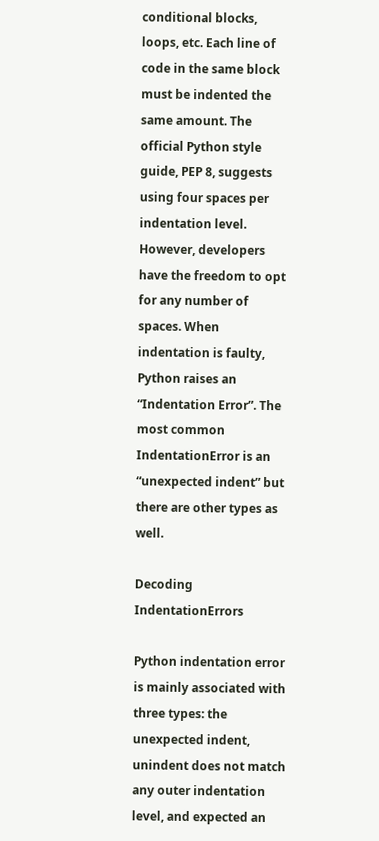conditional blocks, loops, etc. Each line of code in the same block must be indented the same amount. The official Python style guide, PEP 8, suggests using four spaces per indentation level. However, developers have the freedom to opt for any number of spaces. When indentation is faulty, Python raises an “Indentation Error”. The most common IndentationError is an “unexpected indent” but there are other types as well.

Decoding IndentationErrors

Python indentation error is mainly associated with three types: the unexpected indent, unindent does not match any outer indentation level, and expected an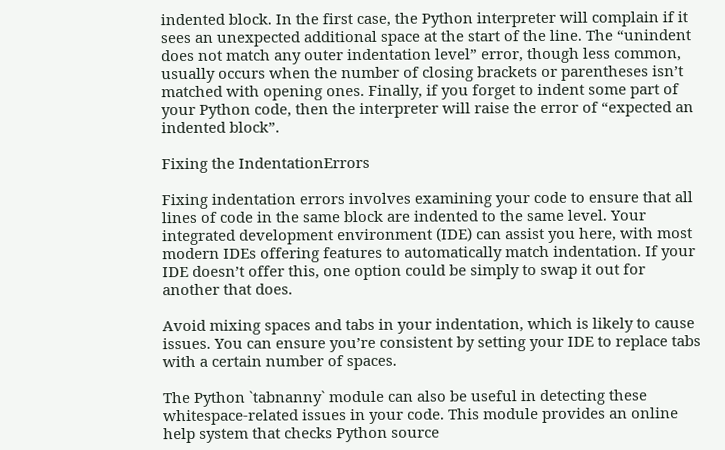indented block. In the first case, the Python interpreter will complain if it sees an unexpected additional space at the start of the line. The “unindent does not match any outer indentation level” error, though less common, usually occurs when the number of closing brackets or parentheses isn’t matched with opening ones. Finally, if you forget to indent some part of your Python code, then the interpreter will raise the error of “expected an indented block”.

Fixing the IndentationErrors

Fixing indentation errors involves examining your code to ensure that all lines of code in the same block are indented to the same level. Your integrated development environment (IDE) can assist you here, with most modern IDEs offering features to automatically match indentation. If your IDE doesn’t offer this, one option could be simply to swap it out for another that does.

Avoid mixing spaces and tabs in your indentation, which is likely to cause issues. You can ensure you’re consistent by setting your IDE to replace tabs with a certain number of spaces.

The Python `tabnanny` module can also be useful in detecting these whitespace-related issues in your code. This module provides an online help system that checks Python source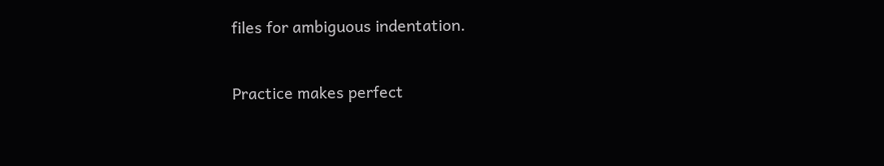files for ambiguous indentation.

Practice makes perfect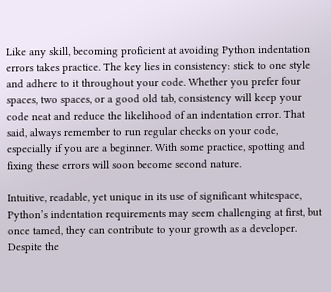Like any skill, becoming proficient at avoiding Python indentation errors takes practice. The key lies in consistency: stick to one style and adhere to it throughout your code. Whether you prefer four spaces, two spaces, or a good old tab, consistency will keep your code neat and reduce the likelihood of an indentation error. That said, always remember to run regular checks on your code, especially if you are a beginner. With some practice, spotting and fixing these errors will soon become second nature.

Intuitive, readable, yet unique in its use of significant whitespace, Python’s indentation requirements may seem challenging at first, but once tamed, they can contribute to your growth as a developer. Despite the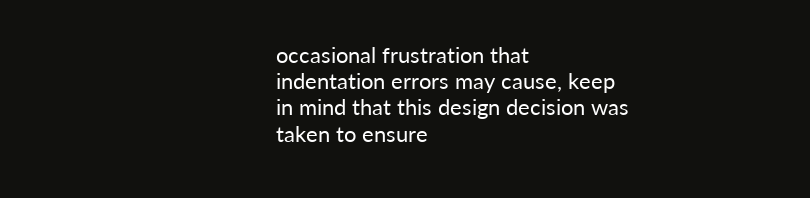occasional frustration that indentation errors may cause, keep in mind that this design decision was taken to ensure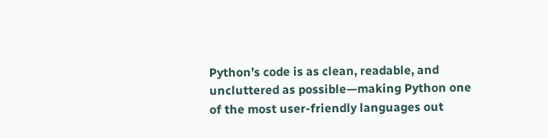Python’s code is as clean, readable, and uncluttered as possible—making Python one of the most user-friendly languages out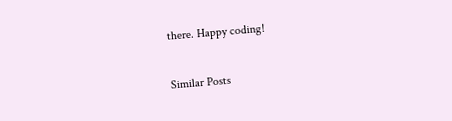there. Happy coding!

Similar Posts